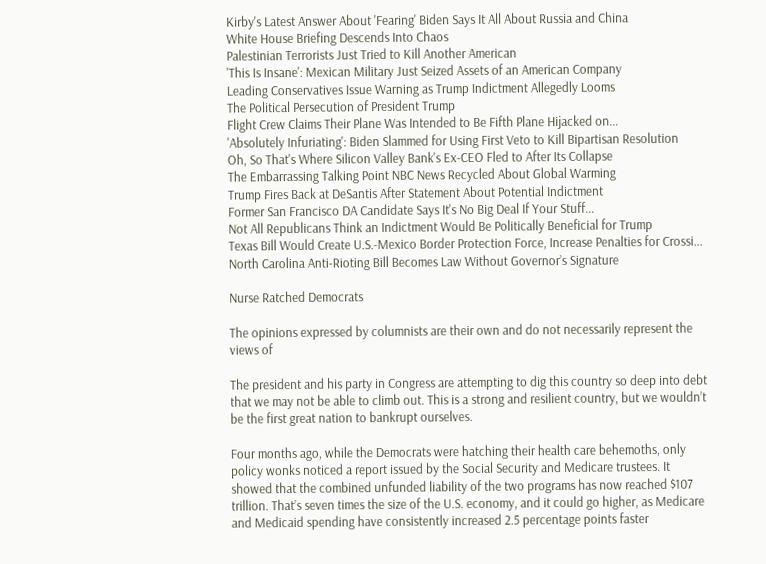Kirby's Latest Answer About 'Fearing' Biden Says It All About Russia and China
White House Briefing Descends Into Chaos
Palestinian Terrorists Just Tried to Kill Another American
'This Is Insane': Mexican Military Just Seized Assets of an American Company
Leading Conservatives Issue Warning as Trump Indictment Allegedly Looms
The Political Persecution of President Trump
Flight Crew Claims Their Plane Was Intended to Be Fifth Plane Hijacked on...
'Absolutely Infuriating': Biden Slammed for Using First Veto to Kill Bipartisan Resolution
Oh, So That's Where Silicon Valley Bank's Ex-CEO Fled to After Its Collapse
The Embarrassing Talking Point NBC News Recycled About Global Warming
Trump Fires Back at DeSantis After Statement About Potential Indictment
Former San Francisco DA Candidate Says It's No Big Deal If Your Stuff...
Not All Republicans Think an Indictment Would Be Politically Beneficial for Trump
Texas Bill Would Create U.S.-Mexico Border Protection Force, Increase Penalties for Crossi...
North Carolina Anti-Rioting Bill Becomes Law Without Governor’s Signature

Nurse Ratched Democrats

The opinions expressed by columnists are their own and do not necessarily represent the views of

The president and his party in Congress are attempting to dig this country so deep into debt that we may not be able to climb out. This is a strong and resilient country, but we wouldn’t be the first great nation to bankrupt ourselves.

Four months ago, while the Democrats were hatching their health care behemoths, only policy wonks noticed a report issued by the Social Security and Medicare trustees. It showed that the combined unfunded liability of the two programs has now reached $107 trillion. That’s seven times the size of the U.S. economy, and it could go higher, as Medicare and Medicaid spending have consistently increased 2.5 percentage points faster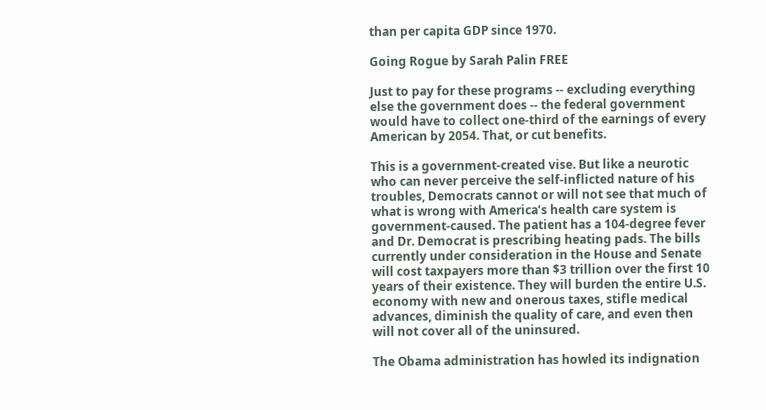than per capita GDP since 1970.

Going Rogue by Sarah Palin FREE

Just to pay for these programs -- excluding everything else the government does -- the federal government would have to collect one-third of the earnings of every American by 2054. That, or cut benefits.

This is a government-created vise. But like a neurotic who can never perceive the self-inflicted nature of his troubles, Democrats cannot or will not see that much of what is wrong with America’s health care system is government-caused. The patient has a 104-degree fever and Dr. Democrat is prescribing heating pads. The bills currently under consideration in the House and Senate will cost taxpayers more than $3 trillion over the first 10 years of their existence. They will burden the entire U.S. economy with new and onerous taxes, stifle medical advances, diminish the quality of care, and even then will not cover all of the uninsured.

The Obama administration has howled its indignation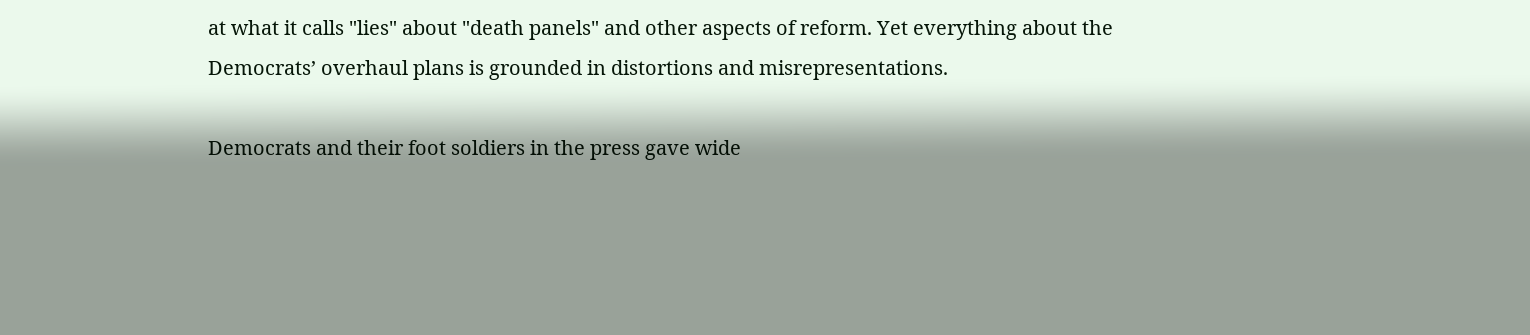at what it calls "lies" about "death panels" and other aspects of reform. Yet everything about the Democrats’ overhaul plans is grounded in distortions and misrepresentations.

Democrats and their foot soldiers in the press gave wide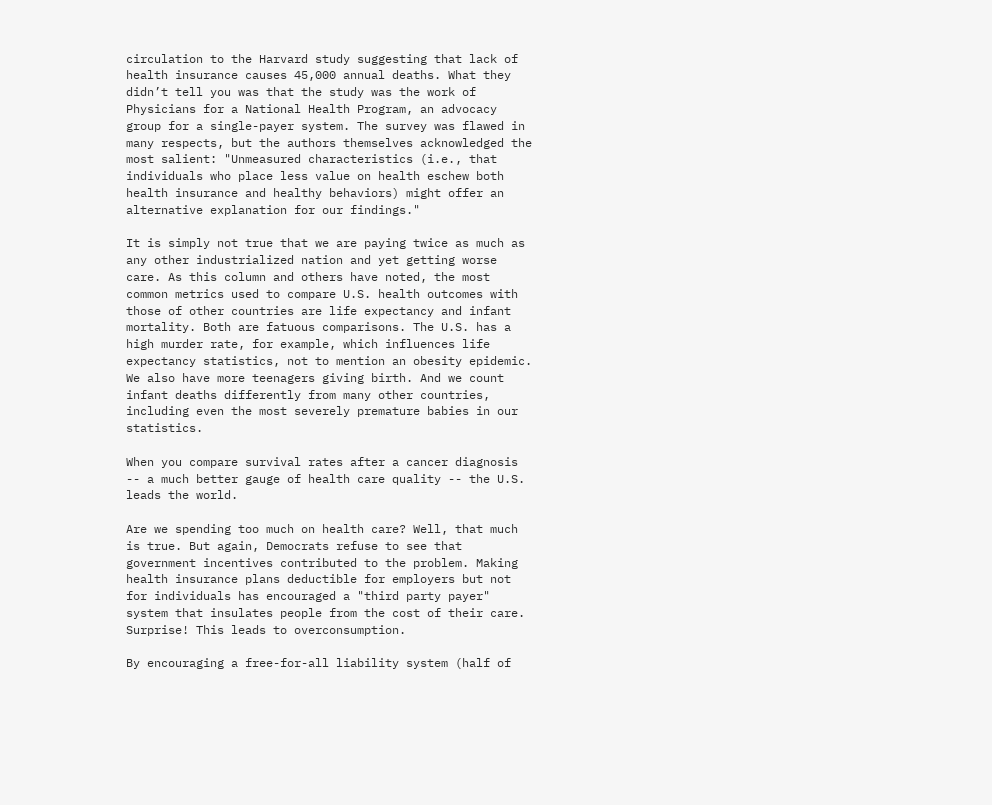circulation to the Harvard study suggesting that lack of health insurance causes 45,000 annual deaths. What they didn’t tell you was that the study was the work of Physicians for a National Health Program, an advocacy group for a single-payer system. The survey was flawed in many respects, but the authors themselves acknowledged the most salient: "Unmeasured characteristics (i.e., that individuals who place less value on health eschew both health insurance and healthy behaviors) might offer an alternative explanation for our findings."

It is simply not true that we are paying twice as much as any other industrialized nation and yet getting worse care. As this column and others have noted, the most common metrics used to compare U.S. health outcomes with those of other countries are life expectancy and infant mortality. Both are fatuous comparisons. The U.S. has a high murder rate, for example, which influences life expectancy statistics, not to mention an obesity epidemic. We also have more teenagers giving birth. And we count infant deaths differently from many other countries, including even the most severely premature babies in our statistics.

When you compare survival rates after a cancer diagnosis -- a much better gauge of health care quality -- the U.S. leads the world.

Are we spending too much on health care? Well, that much is true. But again, Democrats refuse to see that government incentives contributed to the problem. Making health insurance plans deductible for employers but not for individuals has encouraged a "third party payer" system that insulates people from the cost of their care. Surprise! This leads to overconsumption.

By encouraging a free-for-all liability system (half of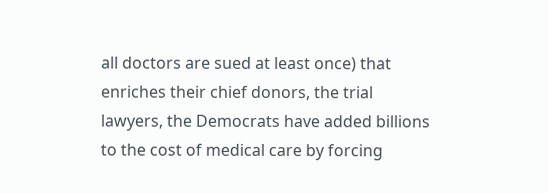all doctors are sued at least once) that enriches their chief donors, the trial lawyers, the Democrats have added billions to the cost of medical care by forcing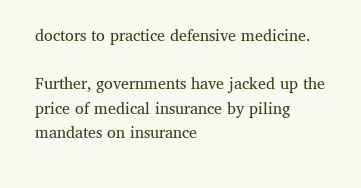doctors to practice defensive medicine.

Further, governments have jacked up the price of medical insurance by piling mandates on insurance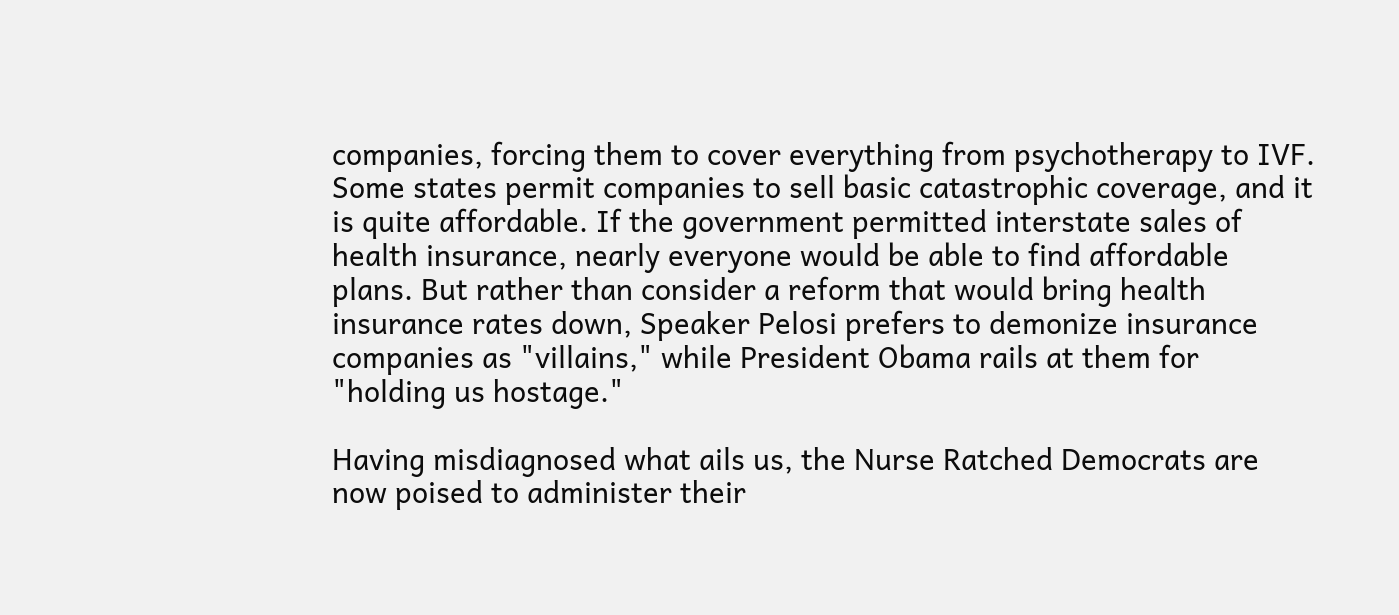companies, forcing them to cover everything from psychotherapy to IVF. Some states permit companies to sell basic catastrophic coverage, and it is quite affordable. If the government permitted interstate sales of health insurance, nearly everyone would be able to find affordable plans. But rather than consider a reform that would bring health insurance rates down, Speaker Pelosi prefers to demonize insurance companies as "villains," while President Obama rails at them for "holding us hostage."

Having misdiagnosed what ails us, the Nurse Ratched Democrats are now poised to administer their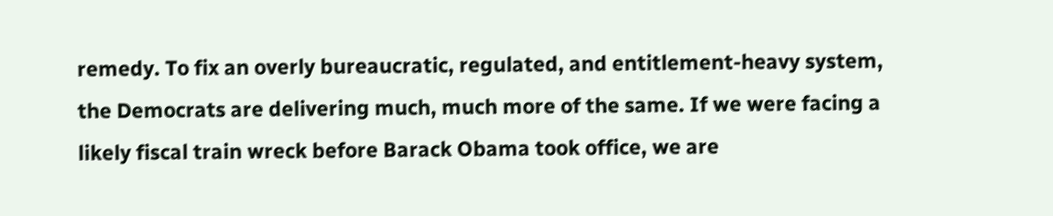remedy. To fix an overly bureaucratic, regulated, and entitlement-heavy system, the Democrats are delivering much, much more of the same. If we were facing a likely fiscal train wreck before Barack Obama took office, we are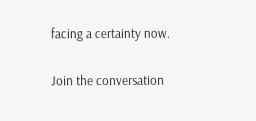facing a certainty now.

Join the conversation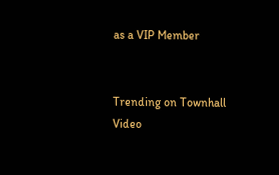as a VIP Member


Trending on Townhall Video